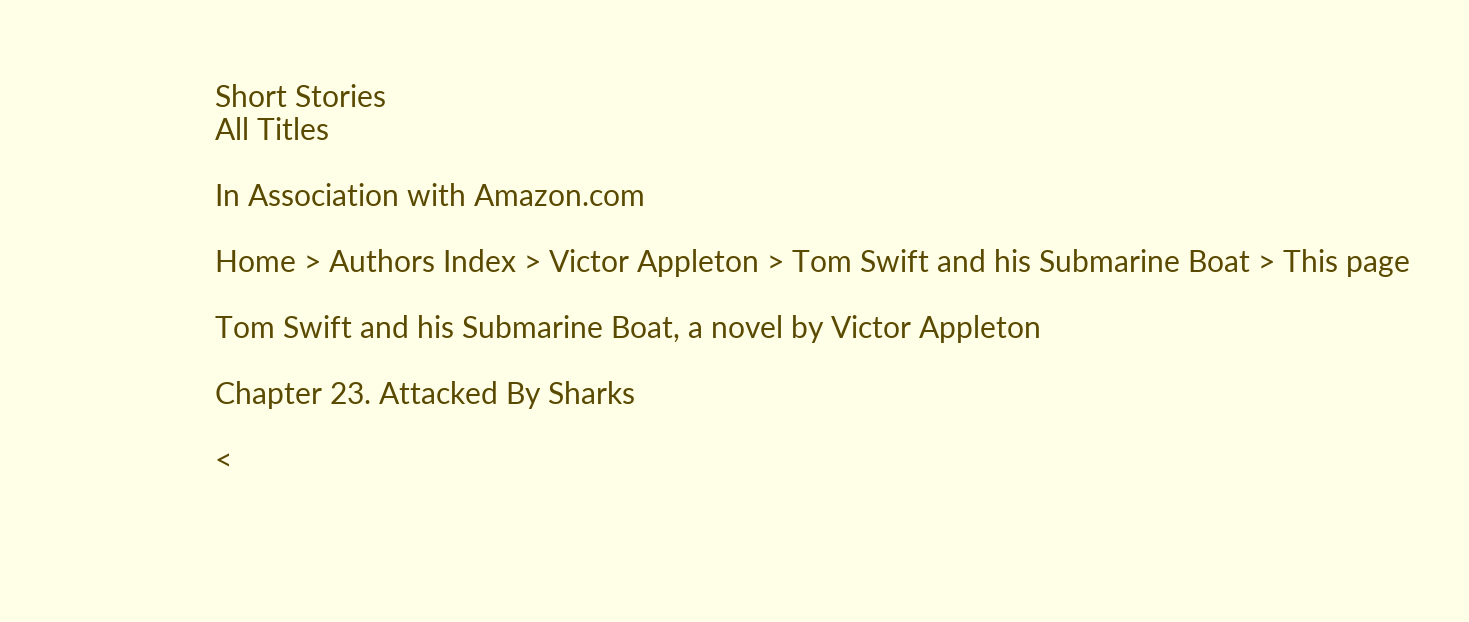Short Stories
All Titles

In Association with Amazon.com

Home > Authors Index > Victor Appleton > Tom Swift and his Submarine Boat > This page

Tom Swift and his Submarine Boat, a novel by Victor Appleton

Chapter 23. Attacked By Sharks

<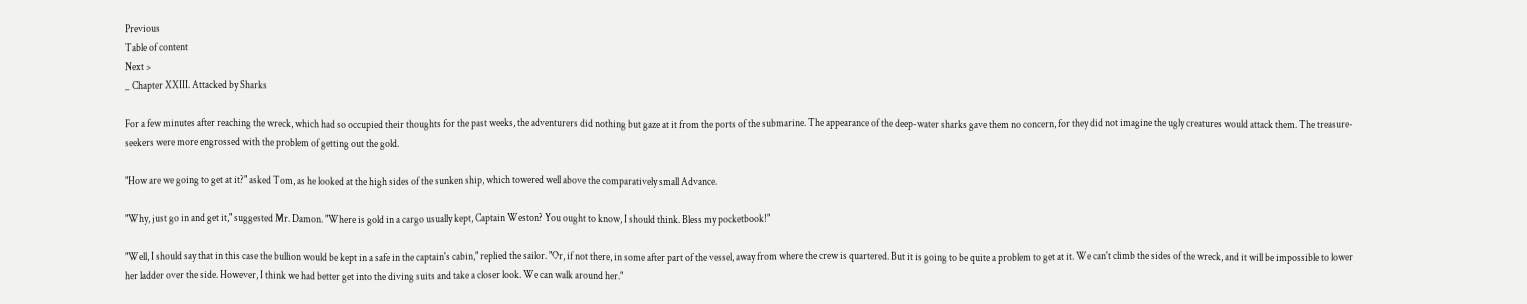Previous
Table of content
Next >
_ Chapter XXIII. Attacked by Sharks

For a few minutes after reaching the wreck, which had so occupied their thoughts for the past weeks, the adventurers did nothing but gaze at it from the ports of the submarine. The appearance of the deep-water sharks gave them no concern, for they did not imagine the ugly creatures would attack them. The treasure-seekers were more engrossed with the problem of getting out the gold.

"How are we going to get at it?" asked Tom, as he looked at the high sides of the sunken ship, which towered well above the comparatively small Advance.

"Why, just go in and get it," suggested Mr. Damon. "Where is gold in a cargo usually kept, Captain Weston? You ought to know, I should think. Bless my pocketbook!"

"Well, I should say that in this case the bullion would be kept in a safe in the captain's cabin," replied the sailor. "Or, if not there, in some after part of the vessel, away from where the crew is quartered. But it is going to be quite a problem to get at it. We can't climb the sides of the wreck, and it will be impossible to lower her ladder over the side. However, I think we had better get into the diving suits and take a closer look. We can walk around her."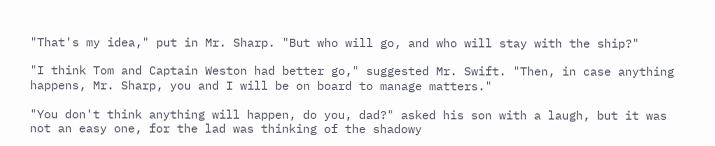"That's my idea," put in Mr. Sharp. "But who will go, and who will stay with the ship?"

"I think Tom and Captain Weston had better go," suggested Mr. Swift. "Then, in case anything happens, Mr. Sharp, you and I will be on board to manage matters."

"You don't think anything will happen, do you, dad?" asked his son with a laugh, but it was not an easy one, for the lad was thinking of the shadowy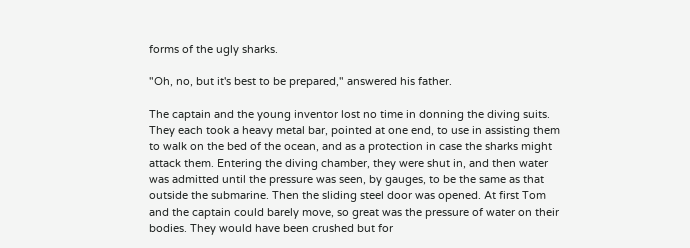forms of the ugly sharks.

"Oh, no, but it's best to be prepared," answered his father.

The captain and the young inventor lost no time in donning the diving suits. They each took a heavy metal bar, pointed at one end, to use in assisting them to walk on the bed of the ocean, and as a protection in case the sharks might attack them. Entering the diving chamber, they were shut in, and then water was admitted until the pressure was seen, by gauges, to be the same as that outside the submarine. Then the sliding steel door was opened. At first Tom and the captain could barely move, so great was the pressure of water on their bodies. They would have been crushed but for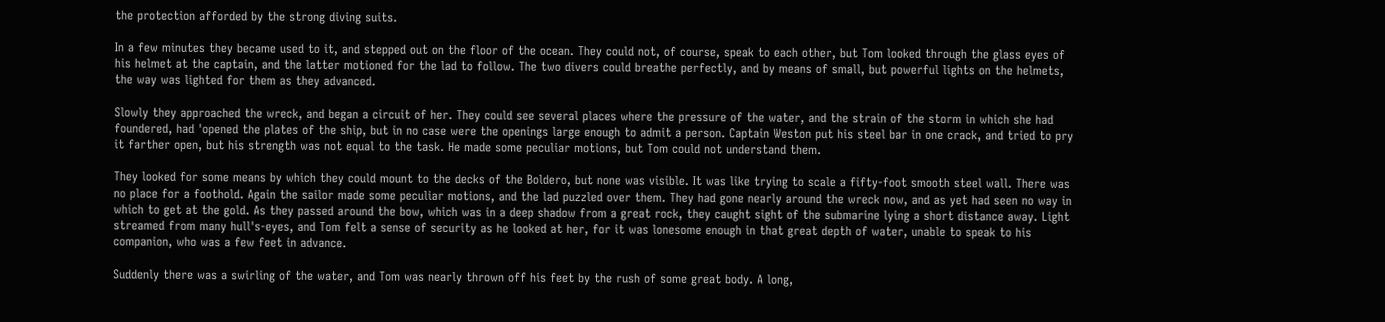the protection afforded by the strong diving suits.

In a few minutes they became used to it, and stepped out on the floor of the ocean. They could not, of course, speak to each other, but Tom looked through the glass eyes of his helmet at the captain, and the latter motioned for the lad to follow. The two divers could breathe perfectly, and by means of small, but powerful lights on the helmets, the way was lighted for them as they advanced.

Slowly they approached the wreck, and began a circuit of her. They could see several places where the pressure of the water, and the strain of the storm in which she had foundered, had 'opened the plates of the ship, but in no case were the openings large enough to admit a person. Captain Weston put his steel bar in one crack, and tried to pry it farther open, but his strength was not equal to the task. He made some peculiar motions, but Tom could not understand them.

They looked for some means by which they could mount to the decks of the Boldero, but none was visible. It was like trying to scale a fifty-foot smooth steel wall. There was no place for a foothold. Again the sailor made some peculiar motions, and the lad puzzled over them. They had gone nearly around the wreck now, and as yet had seen no way in which to get at the gold. As they passed around the bow, which was in a deep shadow from a great rock, they caught sight of the submarine lying a short distance away. Light streamed from many hull's-eyes, and Tom felt a sense of security as he looked at her, for it was lonesome enough in that great depth of water, unable to speak to his companion, who was a few feet in advance.

Suddenly there was a swirling of the water, and Tom was nearly thrown off his feet by the rush of some great body. A long,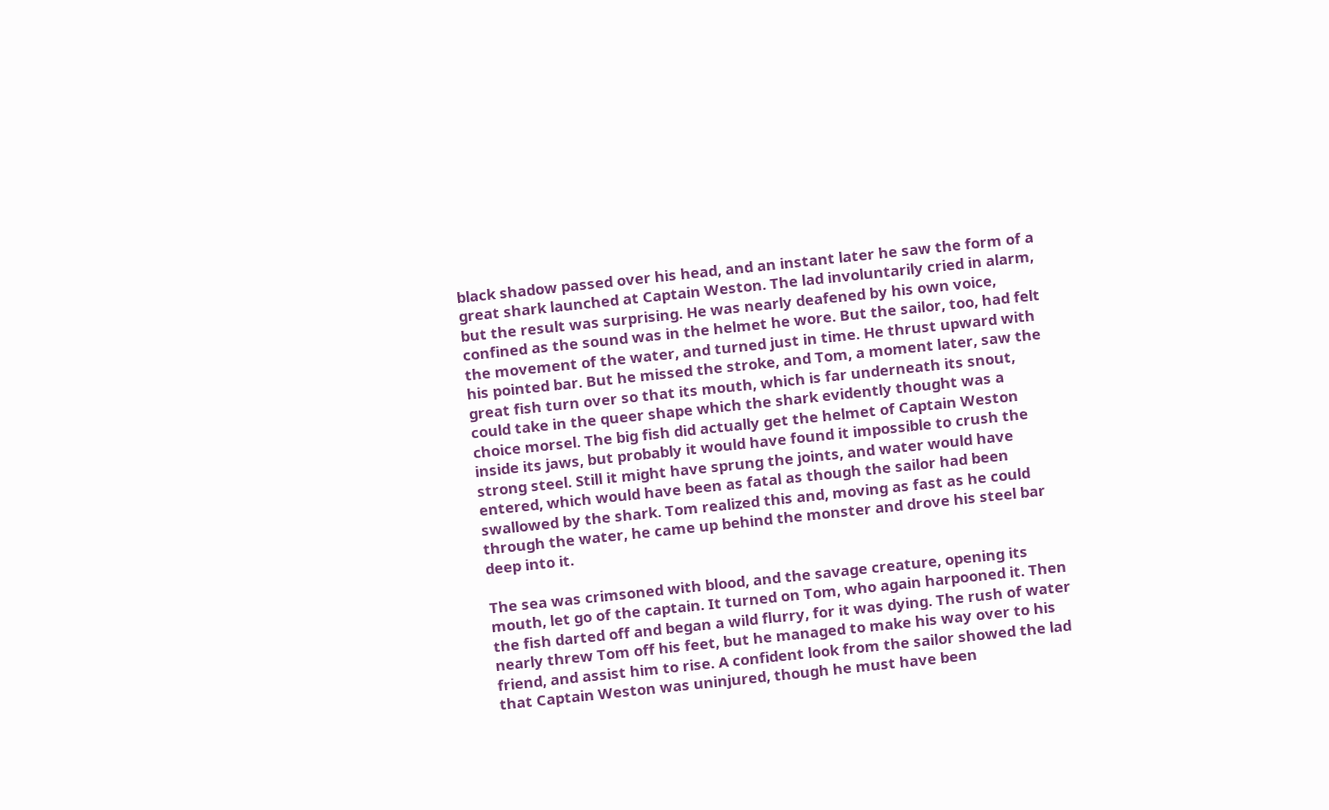black shadow passed over his head, and an instant later he saw the form of a great shark launched at Captain Weston. The lad involuntarily cried in alarm, but the result was surprising. He was nearly deafened by his own voice, confined as the sound was in the helmet he wore. But the sailor, too, had felt the movement of the water, and turned just in time. He thrust upward with his pointed bar. But he missed the stroke, and Tom, a moment later, saw the great fish turn over so that its mouth, which is far underneath its snout, could take in the queer shape which the shark evidently thought was a choice morsel. The big fish did actually get the helmet of Captain Weston inside its jaws, but probably it would have found it impossible to crush the strong steel. Still it might have sprung the joints, and water would have entered, which would have been as fatal as though the sailor had been swallowed by the shark. Tom realized this and, moving as fast as he could through the water, he came up behind the monster and drove his steel bar deep into it.

The sea was crimsoned with blood, and the savage creature, opening its mouth, let go of the captain. It turned on Tom, who again harpooned it. Then the fish darted off and began a wild flurry, for it was dying. The rush of water nearly threw Tom off his feet, but he managed to make his way over to his friend, and assist him to rise. A confident look from the sailor showed the lad that Captain Weston was uninjured, though he must have been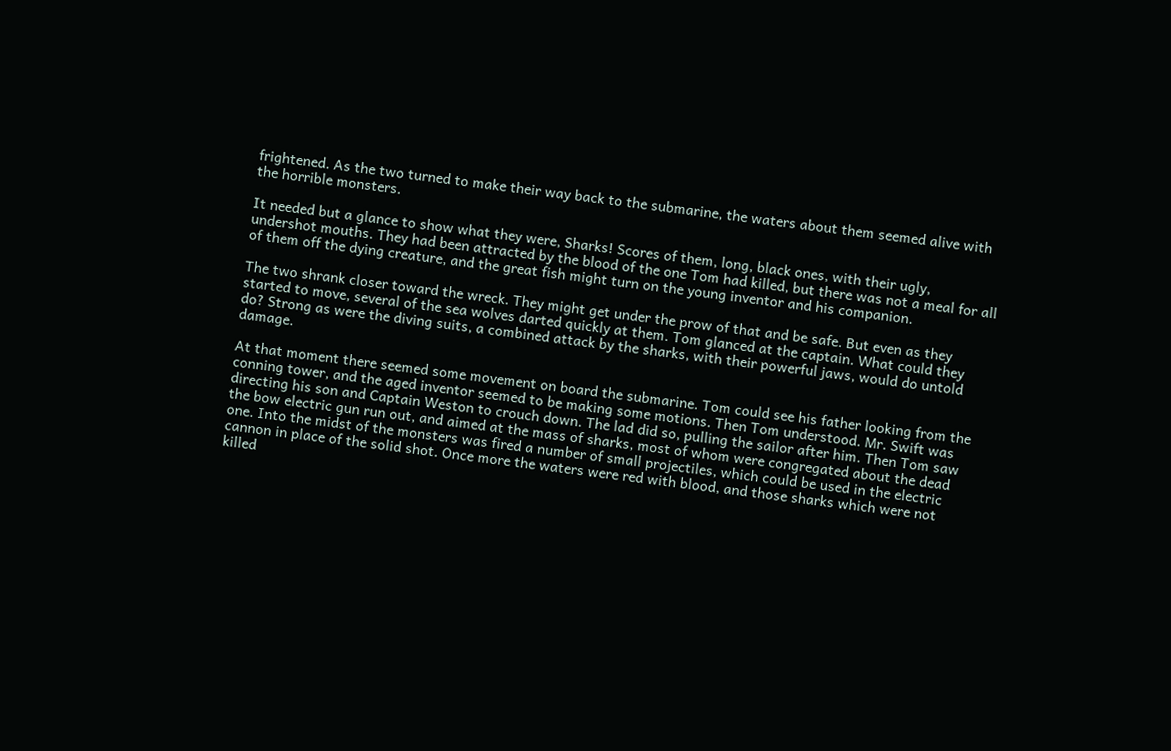frightened. As the two turned to make their way back to the submarine, the waters about them seemed alive with the horrible monsters.

It needed but a glance to show what they were, Sharks! Scores of them, long, black ones, with their ugly, undershot mouths. They had been attracted by the blood of the one Tom had killed, but there was not a meal for all of them off the dying creature, and the great fish might turn on the young inventor and his companion.

The two shrank closer toward the wreck. They might get under the prow of that and be safe. But even as they started to move, several of the sea wolves darted quickly at them. Tom glanced at the captain. What could they do? Strong as were the diving suits, a combined attack by the sharks, with their powerful jaws, would do untold damage.

At that moment there seemed some movement on board the submarine. Tom could see his father looking from the conning tower, and the aged inventor seemed to be making some motions. Then Tom understood. Mr. Swift was directing his son and Captain Weston to crouch down. The lad did so, pulling the sailor after him. Then Tom saw the bow electric gun run out, and aimed at the mass of sharks, most of whom were congregated about the dead one. Into the midst of the monsters was fired a number of small projectiles, which could be used in the electric cannon in place of the solid shot. Once more the waters were red with blood, and those sharks which were not killed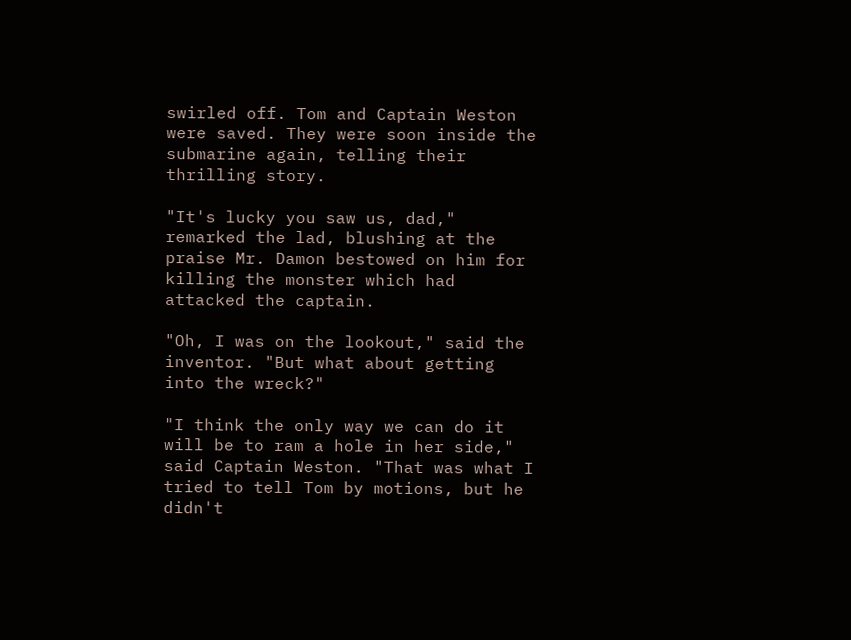swirled off. Tom and Captain Weston were saved. They were soon inside the submarine again, telling their thrilling story.

"It's lucky you saw us, dad," remarked the lad, blushing at the praise Mr. Damon bestowed on him for killing the monster which had attacked the captain.

"Oh, I was on the lookout," said the inventor. "But what about getting into the wreck?"

"I think the only way we can do it will be to ram a hole in her side," said Captain Weston. "That was what I tried to tell Tom by motions, but he didn't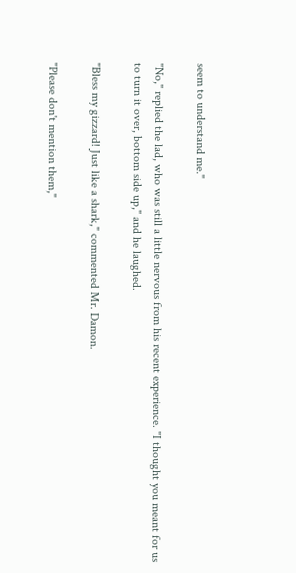seem to understand me."

"No," replied the lad, who was still a little nervous from his recent experience. "I thought you meant for us to turn it over, bottom side up," and he laughed.

"Bless my gizzard! Just like a shark," commented Mr. Damon.

"Please don't mention them,"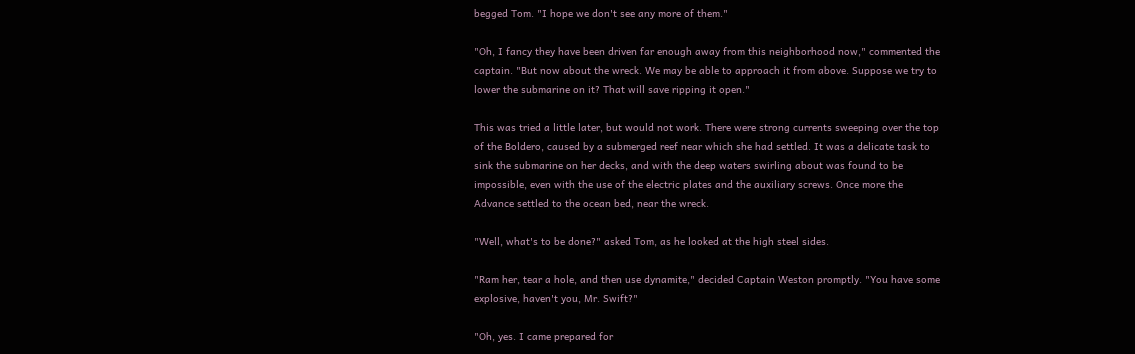begged Tom. "I hope we don't see any more of them."

"Oh, I fancy they have been driven far enough away from this neighborhood now," commented the captain. "But now about the wreck. We may be able to approach it from above. Suppose we try to lower the submarine on it? That will save ripping it open."

This was tried a little later, but would not work. There were strong currents sweeping over the top of the Boldero, caused by a submerged reef near which she had settled. It was a delicate task to sink the submarine on her decks, and with the deep waters swirling about was found to be impossible, even with the use of the electric plates and the auxiliary screws. Once more the Advance settled to the ocean bed, near the wreck.

"Well, what's to be done?" asked Tom, as he looked at the high steel sides.

"Ram her, tear a hole, and then use dynamite," decided Captain Weston promptly. "You have some explosive, haven't you, Mr. Swift?"

"Oh, yes. I came prepared for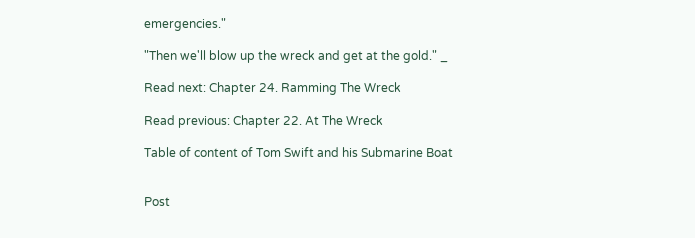emergencies."

"Then we'll blow up the wreck and get at the gold." _

Read next: Chapter 24. Ramming The Wreck

Read previous: Chapter 22. At The Wreck

Table of content of Tom Swift and his Submarine Boat


Post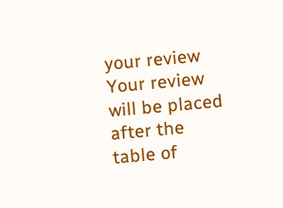your review
Your review will be placed after the table of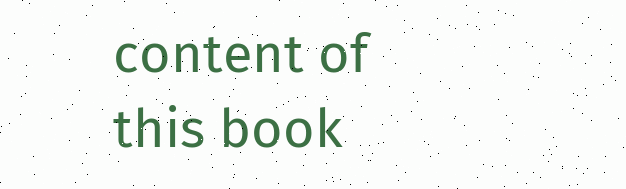content of this book